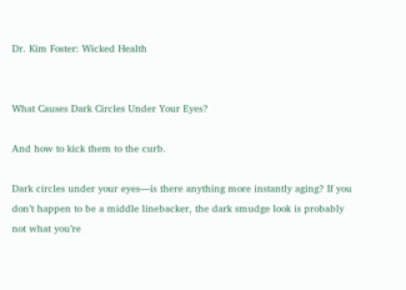Dr. Kim Foster: Wicked Health


What Causes Dark Circles Under Your Eyes?

And how to kick them to the curb.

Dark circles under your eyes—is there anything more instantly aging? If you don’t happen to be a middle linebacker, the dark smudge look is probably not what you’re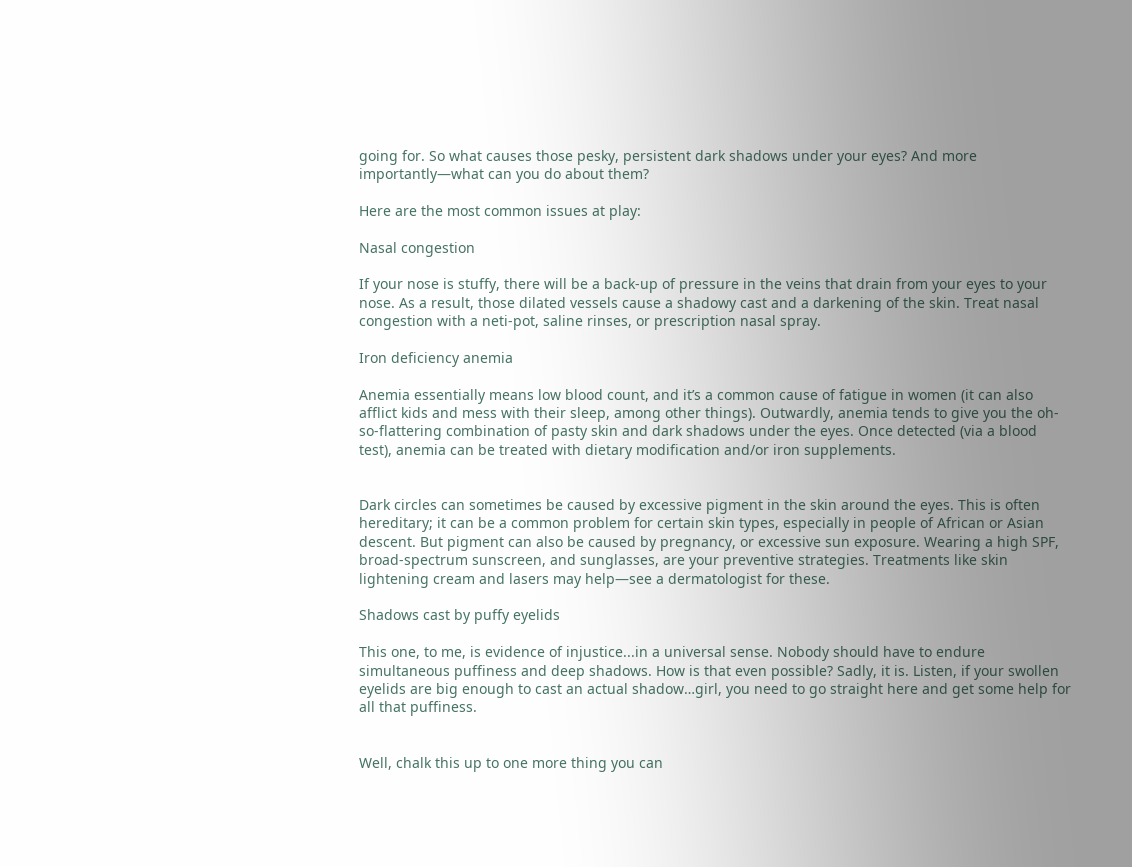going for. So what causes those pesky, persistent dark shadows under your eyes? And more importantly—what can you do about them?

Here are the most common issues at play:

Nasal congestion

If your nose is stuffy, there will be a back-up of pressure in the veins that drain from your eyes to your nose. As a result, those dilated vessels cause a shadowy cast and a darkening of the skin. Treat nasal congestion with a neti-pot, saline rinses, or prescription nasal spray.

Iron deficiency anemia

Anemia essentially means low blood count, and it’s a common cause of fatigue in women (it can also afflict kids and mess with their sleep, among other things). Outwardly, anemia tends to give you the oh-so-flattering combination of pasty skin and dark shadows under the eyes. Once detected (via a blood test), anemia can be treated with dietary modification and/or iron supplements.


Dark circles can sometimes be caused by excessive pigment in the skin around the eyes. This is often hereditary; it can be a common problem for certain skin types, especially in people of African or Asian descent. But pigment can also be caused by pregnancy, or excessive sun exposure. Wearing a high SPF, broad-spectrum sunscreen, and sunglasses, are your preventive strategies. Treatments like skin lightening cream and lasers may help—see a dermatologist for these.

Shadows cast by puffy eyelids

This one, to me, is evidence of injustice...in a universal sense. Nobody should have to endure simultaneous puffiness and deep shadows. How is that even possible? Sadly, it is. Listen, if your swollen eyelids are big enough to cast an actual shadow…girl, you need to go straight here and get some help for all that puffiness.


Well, chalk this up to one more thing you can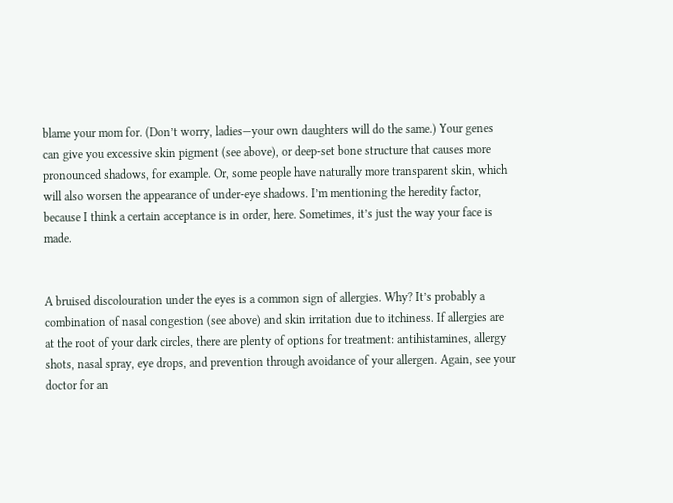blame your mom for. (Don’t worry, ladies—your own daughters will do the same.) Your genes can give you excessive skin pigment (see above), or deep-set bone structure that causes more pronounced shadows, for example. Or, some people have naturally more transparent skin, which will also worsen the appearance of under-eye shadows. I’m mentioning the heredity factor, because I think a certain acceptance is in order, here. Sometimes, it’s just the way your face is made.


A bruised discolouration under the eyes is a common sign of allergies. Why? It’s probably a combination of nasal congestion (see above) and skin irritation due to itchiness. If allergies are at the root of your dark circles, there are plenty of options for treatment: antihistamines, allergy shots, nasal spray, eye drops, and prevention through avoidance of your allergen. Again, see your doctor for an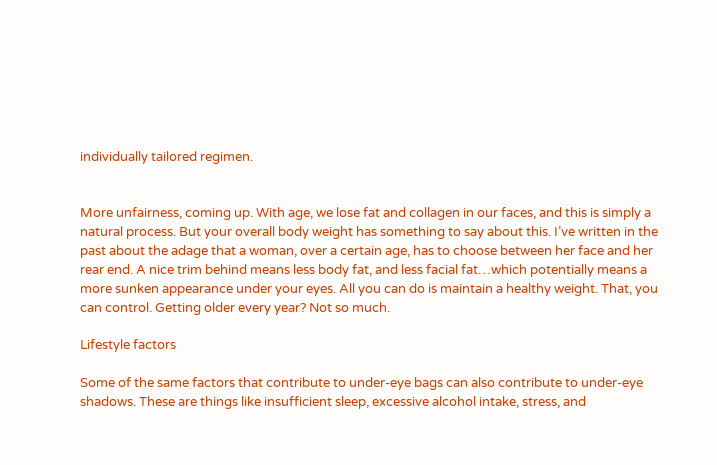individually tailored regimen.


More unfairness, coming up. With age, we lose fat and collagen in our faces, and this is simply a natural process. But your overall body weight has something to say about this. I’ve written in the past about the adage that a woman, over a certain age, has to choose between her face and her rear end. A nice trim behind means less body fat, and less facial fat…which potentially means a more sunken appearance under your eyes. All you can do is maintain a healthy weight. That, you can control. Getting older every year? Not so much.

Lifestyle factors

Some of the same factors that contribute to under-eye bags can also contribute to under-eye shadows. These are things like insufficient sleep, excessive alcohol intake, stress, and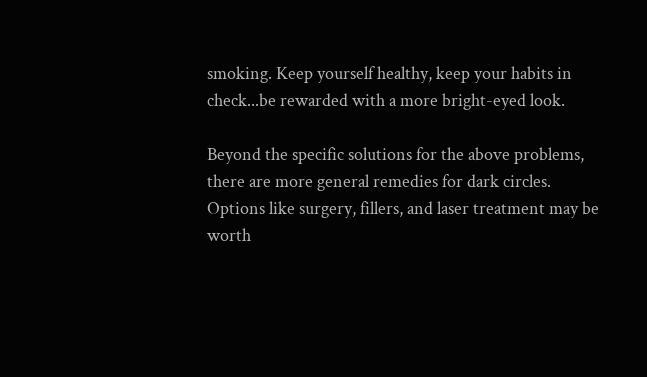smoking. Keep yourself healthy, keep your habits in check...be rewarded with a more bright-eyed look.

Beyond the specific solutions for the above problems, there are more general remedies for dark circles. Options like surgery, fillers, and laser treatment may be worth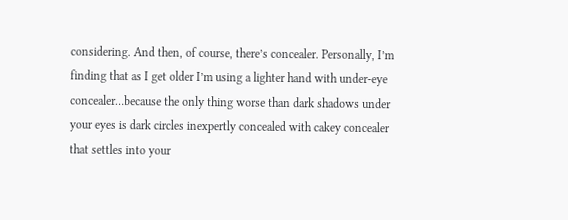considering. And then, of course, there’s concealer. Personally, I’m finding that as I get older I’m using a lighter hand with under-eye concealer…because the only thing worse than dark shadows under your eyes is dark circles inexpertly concealed with cakey concealer that settles into your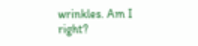wrinkles. Am I right?